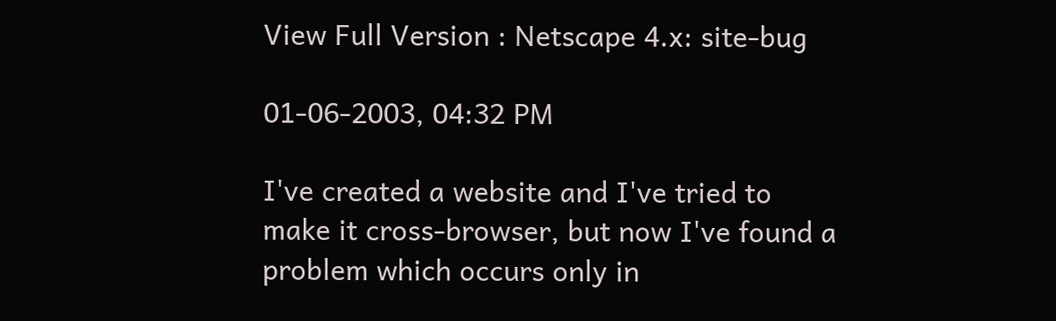View Full Version : Netscape 4.x: site-bug

01-06-2003, 04:32 PM

I've created a website and I've tried to make it cross-browser, but now I've found a problem which occurs only in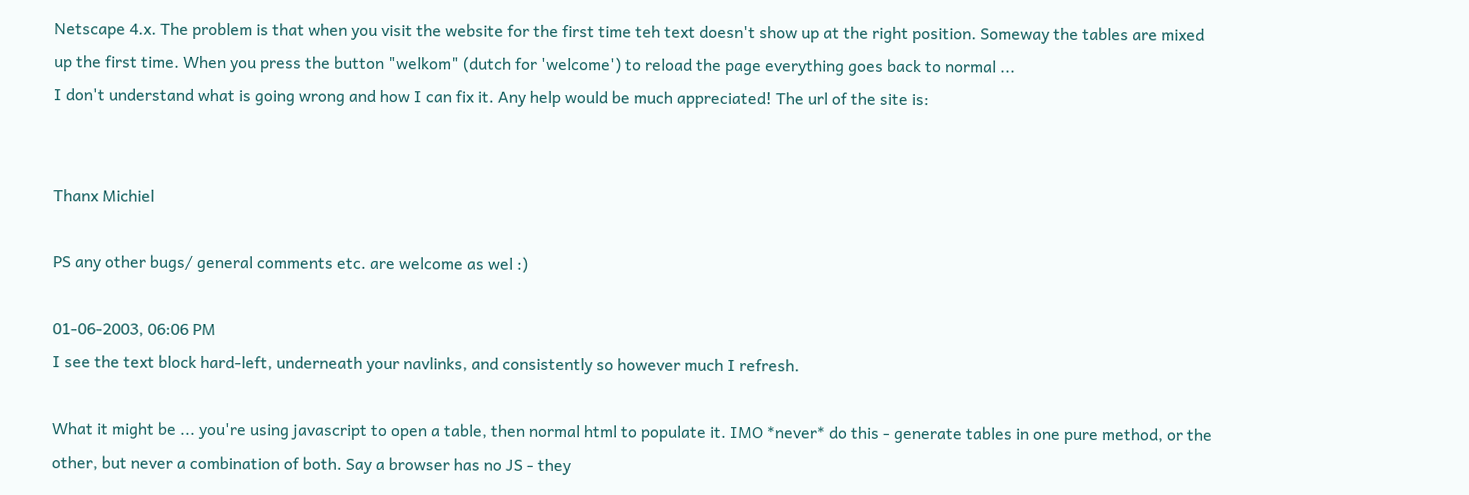Netscape 4.x. The problem is that when you visit the website for the first time teh text doesn't show up at the right position. Someway the tables are mixed up the first time. When you press the button "welkom" (dutch for 'welcome') to reload the page everything goes back to normal ...
I don't understand what is going wrong and how I can fix it. Any help would be much appreciated! The url of the site is:


Thanx Michiel

PS any other bugs/ general comments etc. are welcome as wel :)

01-06-2003, 06:06 PM
I see the text block hard-left, underneath your navlinks, and consistently so however much I refresh.

What it might be ... you're using javascript to open a table, then normal html to populate it. IMO *never* do this - generate tables in one pure method, or the other, but never a combination of both. Say a browser has no JS - they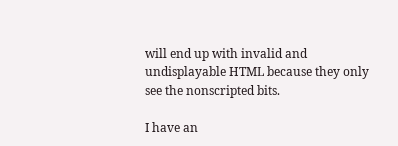will end up with invalid and undisplayable HTML because they only see the nonscripted bits.

I have an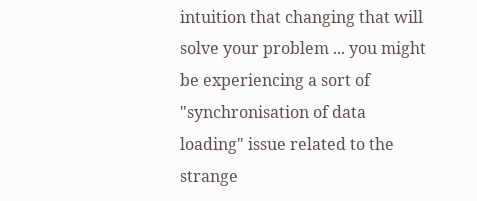intuition that changing that will solve your problem ... you might be experiencing a sort of "synchronisation of data loading" issue related to the strange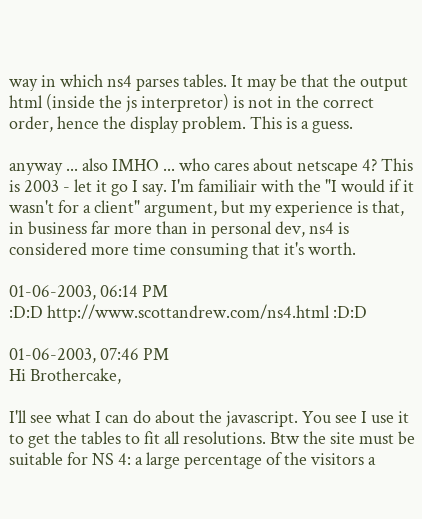way in which ns4 parses tables. It may be that the output html (inside the js interpretor) is not in the correct order, hence the display problem. This is a guess.

anyway ... also IMHO ... who cares about netscape 4? This is 2003 - let it go I say. I'm familiair with the "I would if it wasn't for a client" argument, but my experience is that, in business far more than in personal dev, ns4 is considered more time consuming that it's worth.

01-06-2003, 06:14 PM
:D:D http://www.scottandrew.com/ns4.html :D:D

01-06-2003, 07:46 PM
Hi Brothercake,

I'll see what I can do about the javascript. You see I use it to get the tables to fit all resolutions. Btw the site must be suitable for NS 4: a large percentage of the visitors a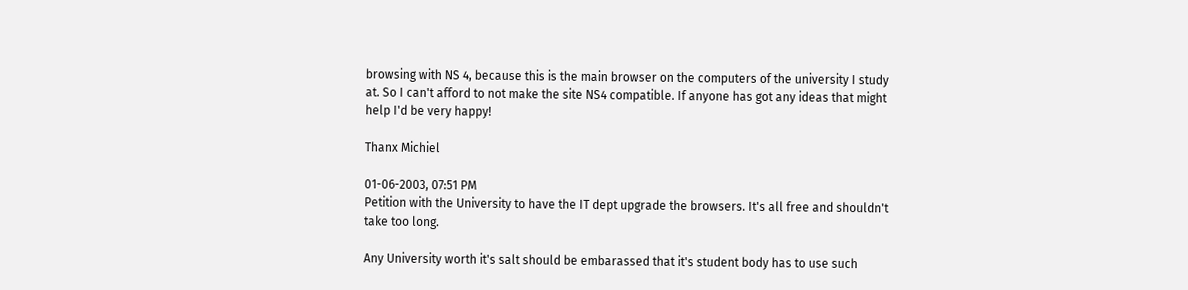browsing with NS 4, because this is the main browser on the computers of the university I study at. So I can't afford to not make the site NS4 compatible. If anyone has got any ideas that might help I'd be very happy!

Thanx Michiel

01-06-2003, 07:51 PM
Petition with the University to have the IT dept upgrade the browsers. It's all free and shouldn't take too long.

Any University worth it's salt should be embarassed that it's student body has to use such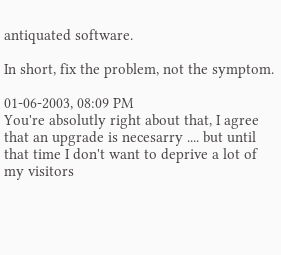antiquated software.

In short, fix the problem, not the symptom.

01-06-2003, 08:09 PM
You're absolutly right about that, I agree that an upgrade is necesarry .... but until that time I don't want to deprive a lot of my visitors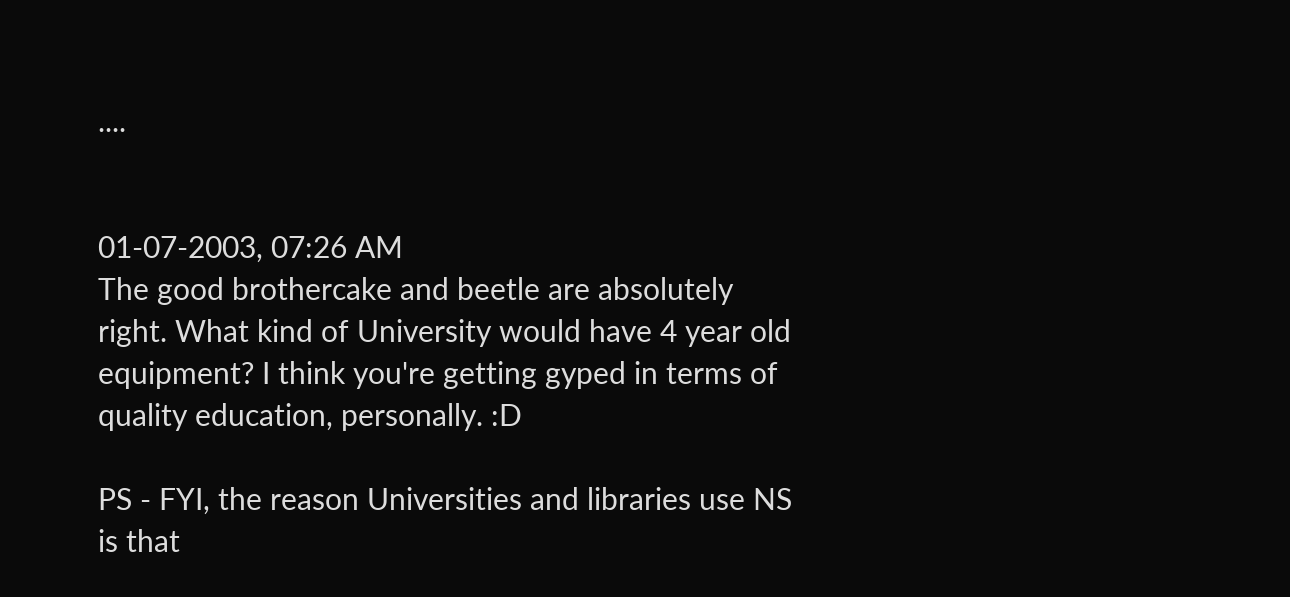....


01-07-2003, 07:26 AM
The good brothercake and beetle are absolutely right. What kind of University would have 4 year old equipment? I think you're getting gyped in terms of quality education, personally. :D

PS - FYI, the reason Universities and libraries use NS is that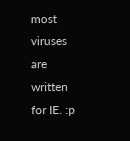most viruses are written for IE. :p